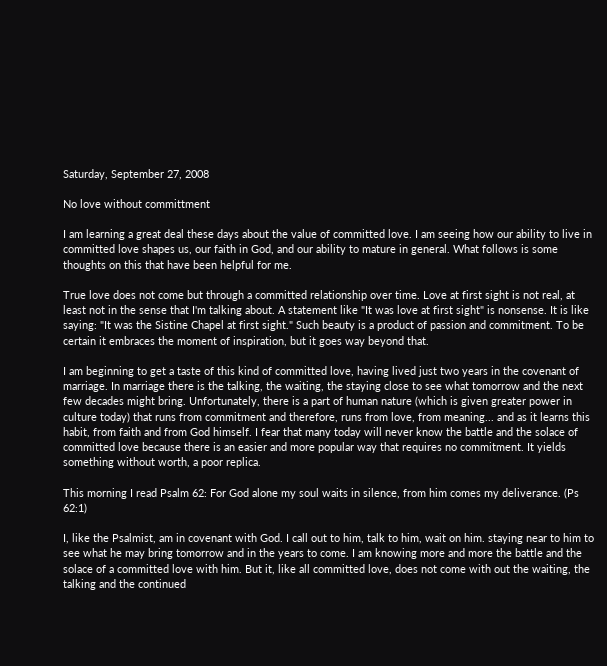Saturday, September 27, 2008

No love without committment

I am learning a great deal these days about the value of committed love. I am seeing how our ability to live in committed love shapes us, our faith in God, and our ability to mature in general. What follows is some thoughts on this that have been helpful for me.

True love does not come but through a committed relationship over time. Love at first sight is not real, at least not in the sense that I'm talking about. A statement like "It was love at first sight" is nonsense. It is like saying: "It was the Sistine Chapel at first sight." Such beauty is a product of passion and commitment. To be certain it embraces the moment of inspiration, but it goes way beyond that.

I am beginning to get a taste of this kind of committed love, having lived just two years in the covenant of marriage. In marriage there is the talking, the waiting, the staying close to see what tomorrow and the next few decades might bring. Unfortunately, there is a part of human nature (which is given greater power in culture today) that runs from commitment and therefore, runs from love, from meaning... and as it learns this habit, from faith and from God himself. I fear that many today will never know the battle and the solace of committed love because there is an easier and more popular way that requires no commitment. It yields something without worth, a poor replica.

This morning I read Psalm 62: For God alone my soul waits in silence, from him comes my deliverance. (Ps 62:1)

I, like the Psalmist, am in covenant with God. I call out to him, talk to him, wait on him. staying near to him to see what he may bring tomorrow and in the years to come. I am knowing more and more the battle and the solace of a committed love with him. But it, like all committed love, does not come with out the waiting, the talking and the continued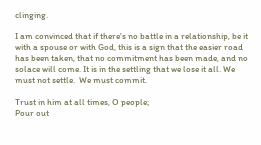clinging.

I am convinced that if there's no battle in a relationship, be it with a spouse or with God, this is a sign that the easier road has been taken, that no commitment has been made, and no solace will come. It is in the settling that we lose it all. We must not settle.  We must commit.

Trust in him at all times, O people;
Pour out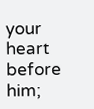your heart before him;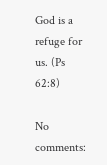God is a refuge for us. (Ps 62:8)

No comments: